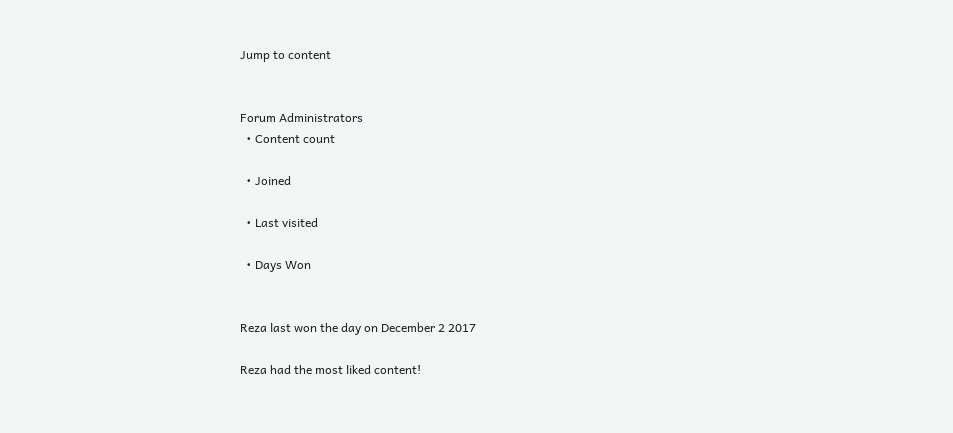Jump to content


Forum Administrators
  • Content count

  • Joined

  • Last visited

  • Days Won


Reza last won the day on December 2 2017

Reza had the most liked content!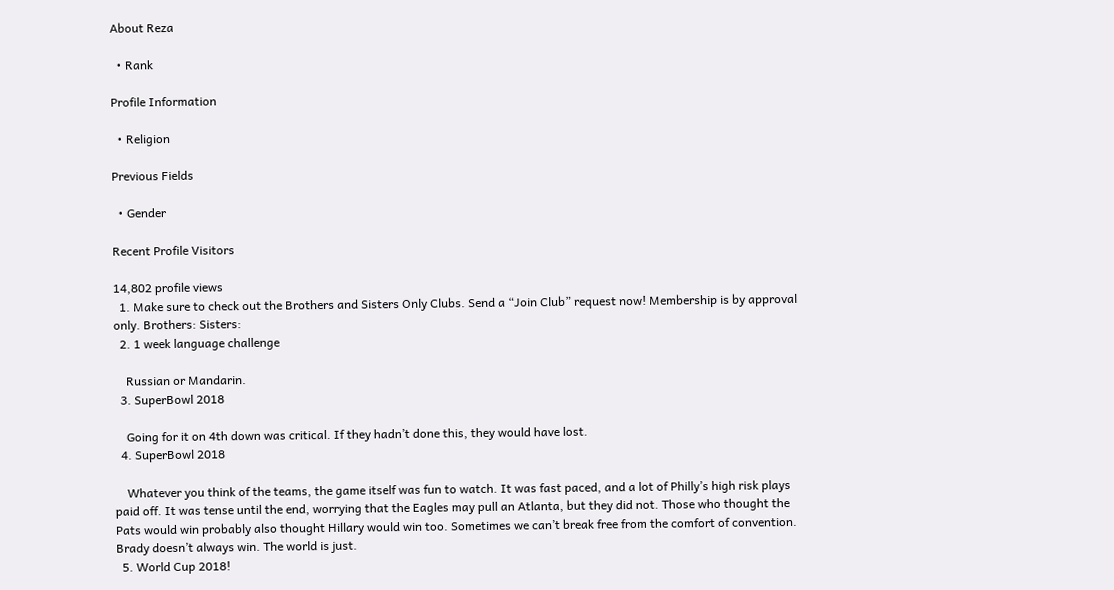About Reza

  • Rank

Profile Information

  • Religion

Previous Fields

  • Gender

Recent Profile Visitors

14,802 profile views
  1. Make sure to check out the Brothers and Sisters Only Clubs. Send a “Join Club” request now! Membership is by approval only. Brothers: Sisters:
  2. 1 week language challenge

    Russian or Mandarin.
  3. SuperBowl 2018

    Going for it on 4th down was critical. If they hadn’t done this, they would have lost.
  4. SuperBowl 2018

    Whatever you think of the teams, the game itself was fun to watch. It was fast paced, and a lot of Philly’s high risk plays paid off. It was tense until the end, worrying that the Eagles may pull an Atlanta, but they did not. Those who thought the Pats would win probably also thought Hillary would win too. Sometimes we can’t break free from the comfort of convention. Brady doesn’t always win. The world is just.
  5. World Cup 2018!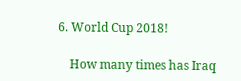6. World Cup 2018!

    How many times has Iraq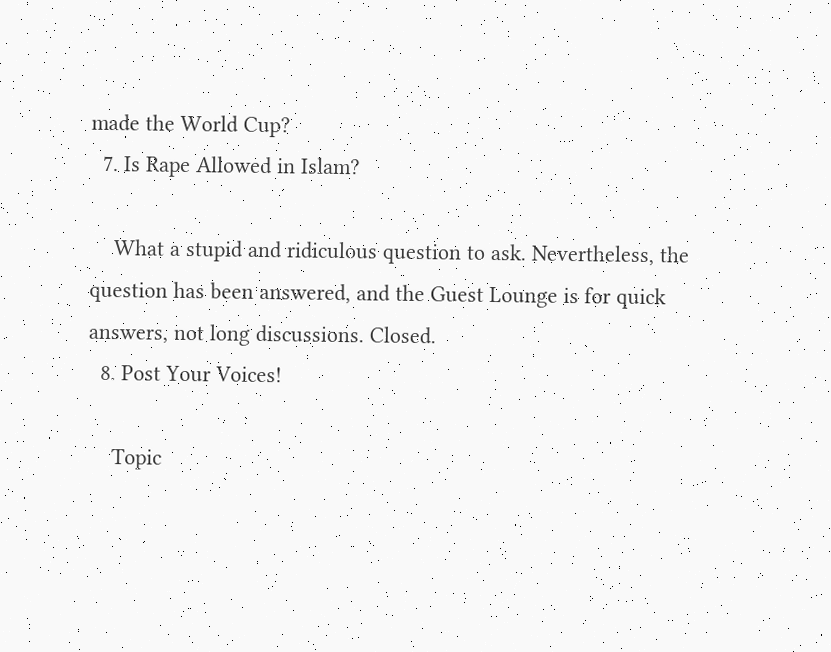made the World Cup?
  7. Is Rape Allowed in Islam?

    What a stupid and ridiculous question to ask. Nevertheless, the question has been answered, and the Guest Lounge is for quick answers, not long discussions. Closed.
  8. Post Your Voices!

    Topic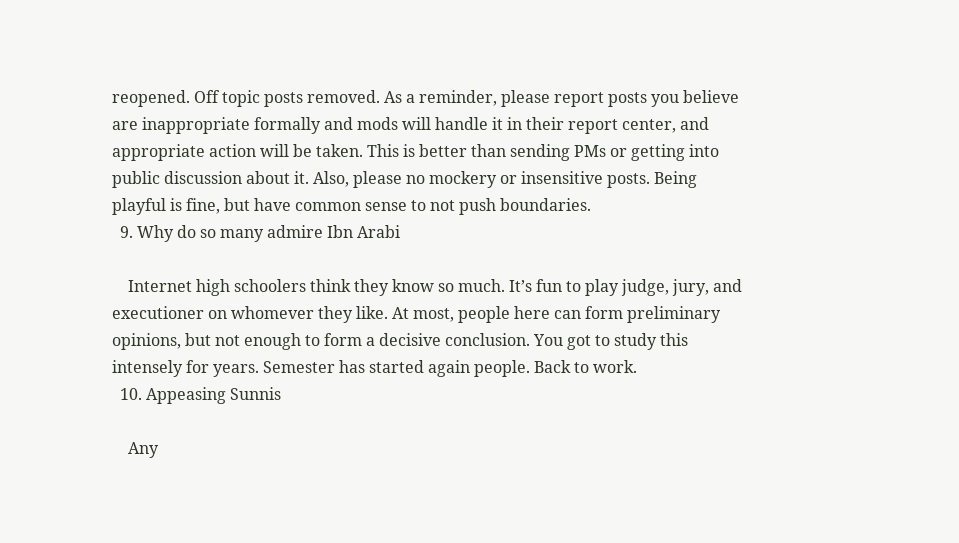reopened. Off topic posts removed. As a reminder, please report posts you believe are inappropriate formally and mods will handle it in their report center, and appropriate action will be taken. This is better than sending PMs or getting into public discussion about it. Also, please no mockery or insensitive posts. Being playful is fine, but have common sense to not push boundaries.
  9. Why do so many admire Ibn Arabi

    Internet high schoolers think they know so much. It’s fun to play judge, jury, and executioner on whomever they like. At most, people here can form preliminary opinions, but not enough to form a decisive conclusion. You got to study this intensely for years. Semester has started again people. Back to work.
  10. Appeasing Sunnis

    Any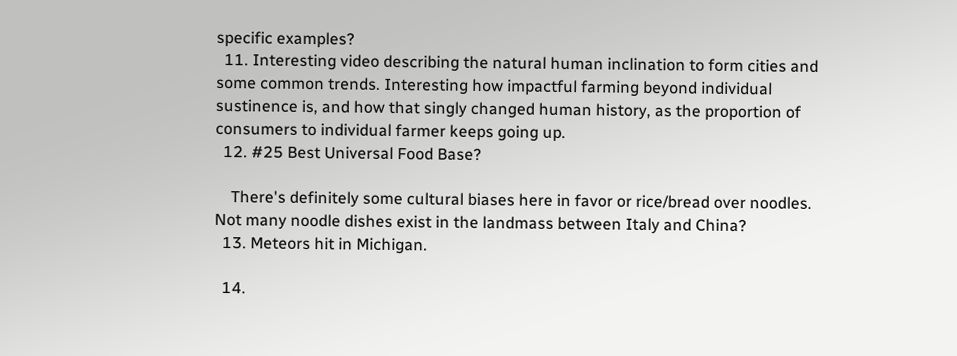specific examples?
  11. Interesting video describing the natural human inclination to form cities and some common trends. Interesting how impactful farming beyond individual sustinence is, and how that singly changed human history, as the proportion of consumers to individual farmer keeps going up.
  12. #25 Best Universal Food Base?

    There's definitely some cultural biases here in favor or rice/bread over noodles. Not many noodle dishes exist in the landmass between Italy and China?
  13. Meteors hit in Michigan.

  14.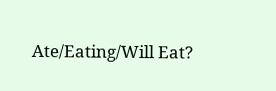Ate/Eating/Will Eat?